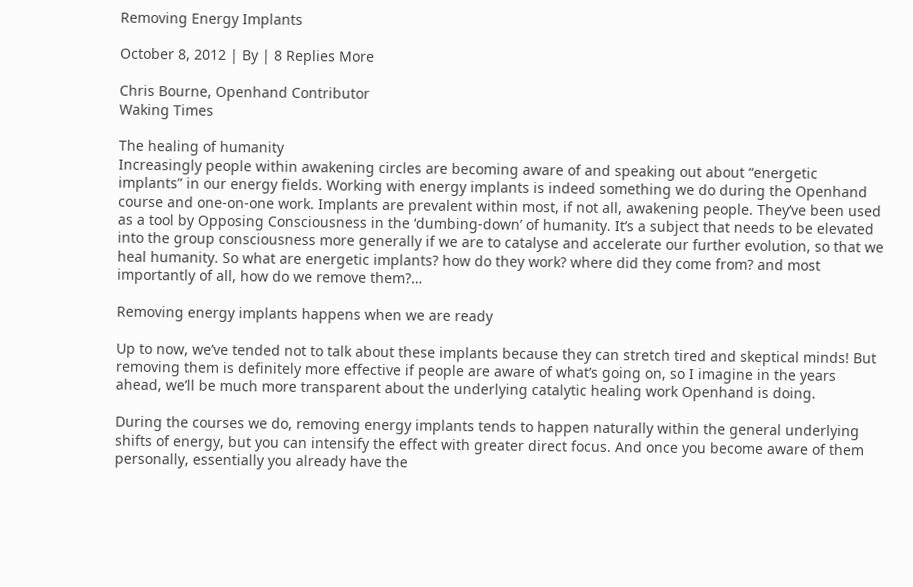Removing Energy Implants

October 8, 2012 | By | 8 Replies More

Chris Bourne, Openhand Contributor
Waking Times

The healing of humanity
Increasingly people within awakening circles are becoming aware of and speaking out about “energetic implants” in our energy fields. Working with energy implants is indeed something we do during the Openhand course and one-on-one work. Implants are prevalent within most, if not all, awakening people. They’ve been used as a tool by Opposing Consciousness in the ‘dumbing-down’ of humanity. It’s a subject that needs to be elevated into the group consciousness more generally if we are to catalyse and accelerate our further evolution, so that we heal humanity. So what are energetic implants? how do they work? where did they come from? and most importantly of all, how do we remove them?…

Removing energy implants happens when we are ready

Up to now, we’ve tended not to talk about these implants because they can stretch tired and skeptical minds! But removing them is definitely more effective if people are aware of what’s going on, so I imagine in the years ahead, we’ll be much more transparent about the underlying catalytic healing work Openhand is doing.

During the courses we do, removing energy implants tends to happen naturally within the general underlying shifts of energy, but you can intensify the effect with greater direct focus. And once you become aware of them personally, essentially you already have the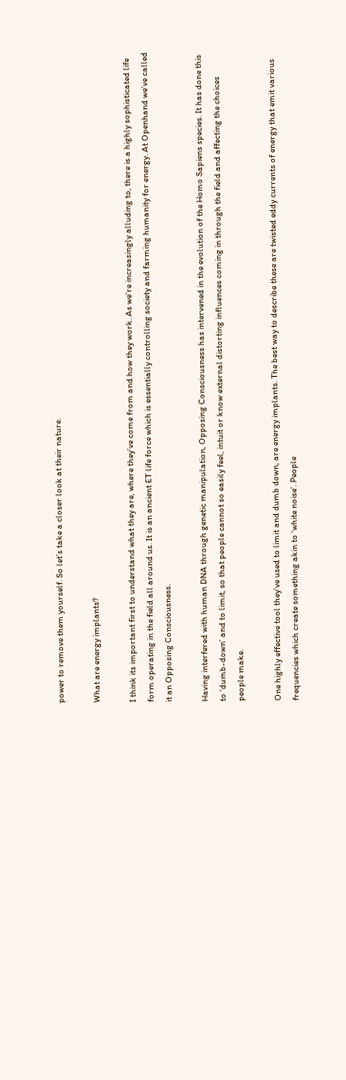power to remove them yourself. So let’s take a closer look at their nature.

What are energy implants?

I think its important first to understand what they are, where they’ve come from and how they work. As we’re increasingly alluding to, there is a highly sophisticated life form operating in the field all around us. It is an ancient ET life force which is essentially controlling society and farming humanity for energy. At Openhand we’ve called it an Opposing Consciousness.

Having interfered with human DNA through genetic manipulation, Opposing Consciousness has intervened in the evolution of the Homo Sapiens species. It has done this to ‘dumb-down’ and to limit, so that people cannot so easily feel, intuit or know external distorting influences coming in through the field and affecting the choices people make.

One highly effective tool they’ve used to limit and dumb down, are energy implants. The best way to describe these are twisted eddy currents of energy that emit various frequencies which create something akin to ‘white noise’. People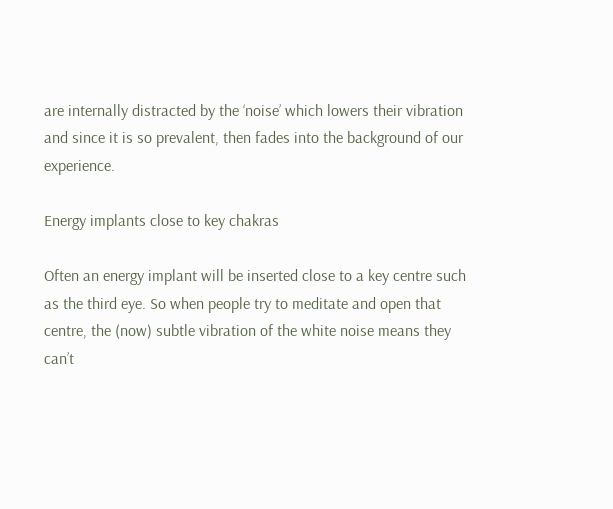are internally distracted by the ‘noise’ which lowers their vibration and since it is so prevalent, then fades into the background of our experience.

Energy implants close to key chakras

Often an energy implant will be inserted close to a key centre such as the third eye. So when people try to meditate and open that centre, the (now) subtle vibration of the white noise means they can’t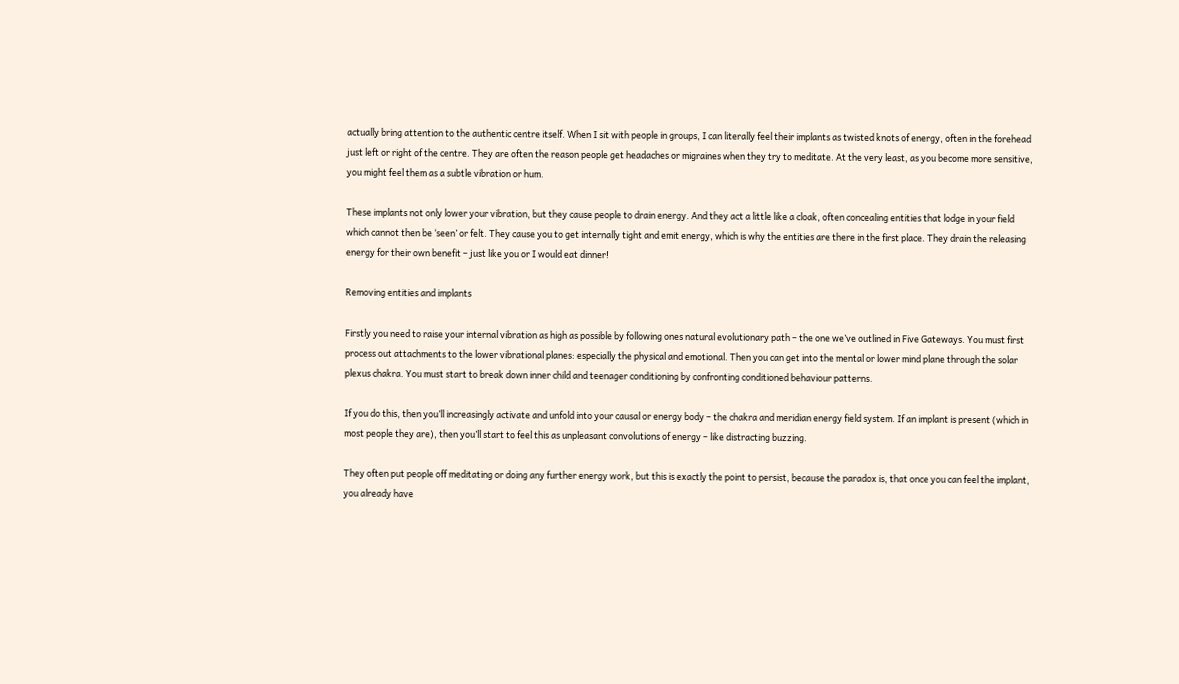actually bring attention to the authentic centre itself. When I sit with people in groups, I can literally feel their implants as twisted knots of energy, often in the forehead just left or right of the centre. They are often the reason people get headaches or migraines when they try to meditate. At the very least, as you become more sensitive, you might feel them as a subtle vibration or hum.

These implants not only lower your vibration, but they cause people to drain energy. And they act a little like a cloak, often concealing entities that lodge in your field which cannot then be ‘seen’ or felt. They cause you to get internally tight and emit energy, which is why the entities are there in the first place. They drain the releasing energy for their own benefit – just like you or I would eat dinner!

Removing entities and implants

Firstly you need to raise your internal vibration as high as possible by following ones natural evolutionary path – the one we’ve outlined in Five Gateways. You must first process out attachments to the lower vibrational planes: especially the physical and emotional. Then you can get into the mental or lower mind plane through the solar plexus chakra. You must start to break down inner child and teenager conditioning by confronting conditioned behaviour patterns.

If you do this, then you’ll increasingly activate and unfold into your causal or energy body – the chakra and meridian energy field system. If an implant is present (which in most people they are), then you’ll start to feel this as unpleasant convolutions of energy – like distracting buzzing.

They often put people off meditating or doing any further energy work, but this is exactly the point to persist, because the paradox is, that once you can feel the implant, you already have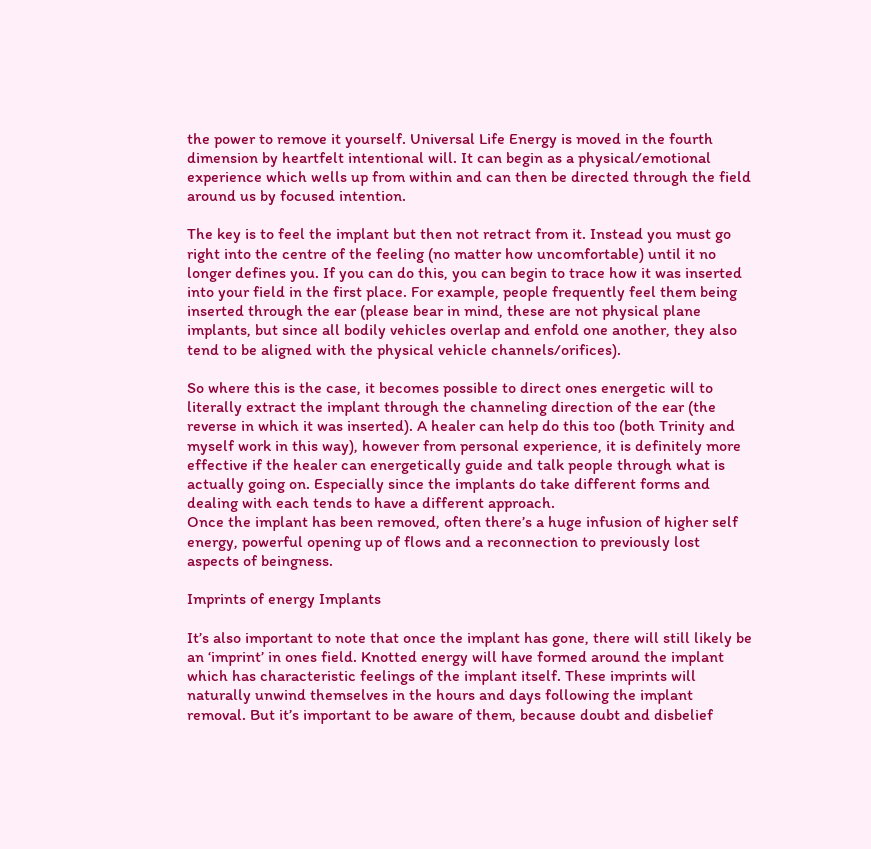the power to remove it yourself. Universal Life Energy is moved in the fourth dimension by heartfelt intentional will. It can begin as a physical/emotional experience which wells up from within and can then be directed through the field around us by focused intention.

The key is to feel the implant but then not retract from it. Instead you must go right into the centre of the feeling (no matter how uncomfortable) until it no longer defines you. If you can do this, you can begin to trace how it was inserted into your field in the first place. For example, people frequently feel them being inserted through the ear (please bear in mind, these are not physical plane implants, but since all bodily vehicles overlap and enfold one another, they also tend to be aligned with the physical vehicle channels/orifices).

So where this is the case, it becomes possible to direct ones energetic will to literally extract the implant through the channeling direction of the ear (the reverse in which it was inserted). A healer can help do this too (both Trinity and myself work in this way), however from personal experience, it is definitely more effective if the healer can energetically guide and talk people through what is actually going on. Especially since the implants do take different forms and dealing with each tends to have a different approach.
Once the implant has been removed, often there’s a huge infusion of higher self energy, powerful opening up of flows and a reconnection to previously lost aspects of beingness.

Imprints of energy Implants

It’s also important to note that once the implant has gone, there will still likely be an ‘imprint’ in ones field. Knotted energy will have formed around the implant which has characteristic feelings of the implant itself. These imprints will naturally unwind themselves in the hours and days following the implant removal. But it’s important to be aware of them, because doubt and disbelief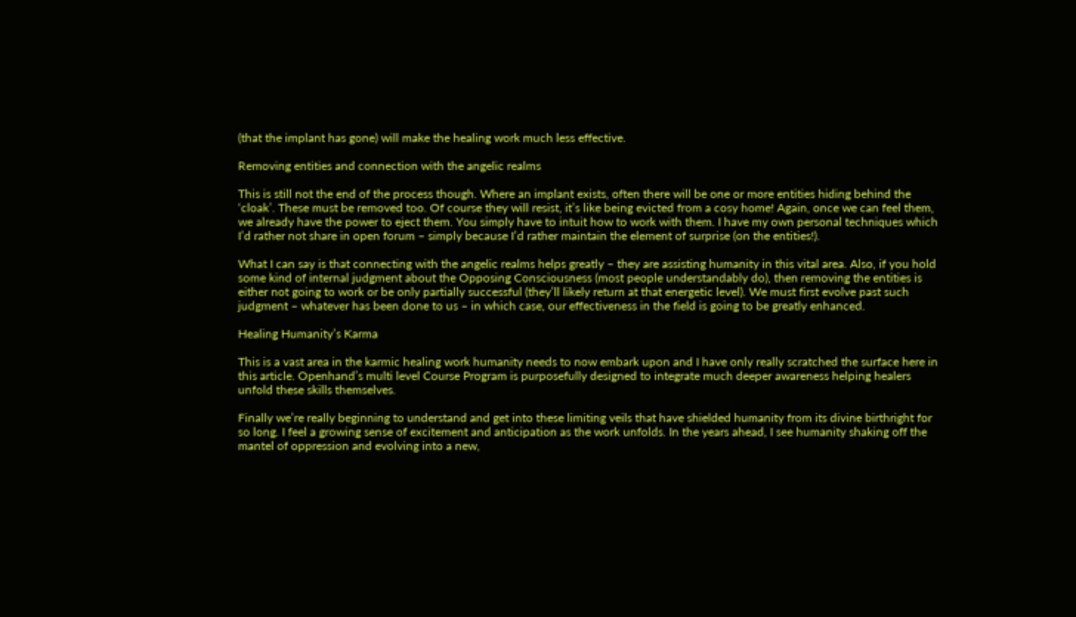(that the implant has gone) will make the healing work much less effective.

Removing entities and connection with the angelic realms

This is still not the end of the process though. Where an implant exists, often there will be one or more entities hiding behind the ‘cloak’. These must be removed too. Of course they will resist, it’s like being evicted from a cosy home! Again, once we can feel them, we already have the power to eject them. You simply have to intuit how to work with them. I have my own personal techniques which I’d rather not share in open forum – simply because I’d rather maintain the element of surprise (on the entities!).

What I can say is that connecting with the angelic realms helps greatly – they are assisting humanity in this vital area. Also, if you hold some kind of internal judgment about the Opposing Consciousness (most people understandably do), then removing the entities is either not going to work or be only partially successful (they’ll likely return at that energetic level). We must first evolve past such judgment – whatever has been done to us – in which case, our effectiveness in the field is going to be greatly enhanced.

Healing Humanity’s Karma

This is a vast area in the karmic healing work humanity needs to now embark upon and I have only really scratched the surface here in this article. Openhand’s multi level Course Program is purposefully designed to integrate much deeper awareness helping healers unfold these skills themselves.

Finally we’re really beginning to understand and get into these limiting veils that have shielded humanity from its divine birthright for so long. I feel a growing sense of excitement and anticipation as the work unfolds. In the years ahead, I see humanity shaking off the mantel of oppression and evolving into a new,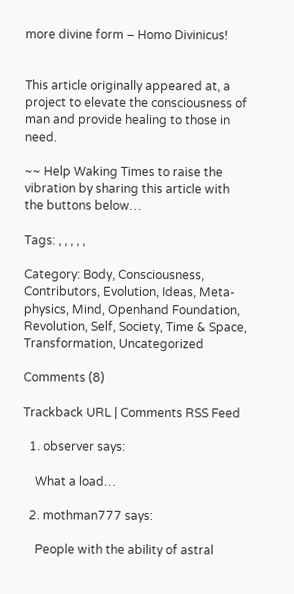more divine form – Homo Divinicus!


This article originally appeared at, a project to elevate the consciousness of man and provide healing to those in need.

~~ Help Waking Times to raise the vibration by sharing this article with the buttons below…

Tags: , , , , ,

Category: Body, Consciousness, Contributors, Evolution, Ideas, Meta-physics, Mind, Openhand Foundation, Revolution, Self, Society, Time & Space, Transformation, Uncategorized

Comments (8)

Trackback URL | Comments RSS Feed

  1. observer says:

    What a load…

  2. mothman777 says:

    People with the ability of astral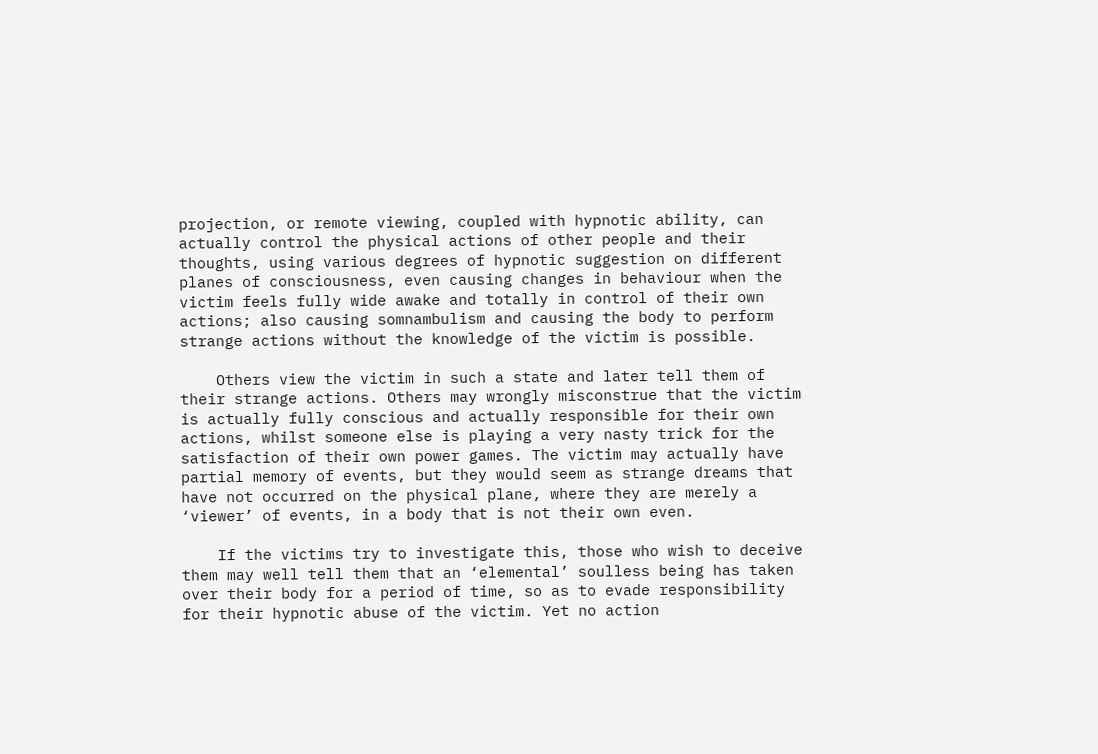projection, or remote viewing, coupled with hypnotic ability, can actually control the physical actions of other people and their thoughts, using various degrees of hypnotic suggestion on different planes of consciousness, even causing changes in behaviour when the victim feels fully wide awake and totally in control of their own actions; also causing somnambulism and causing the body to perform strange actions without the knowledge of the victim is possible.

    Others view the victim in such a state and later tell them of their strange actions. Others may wrongly misconstrue that the victim is actually fully conscious and actually responsible for their own actions, whilst someone else is playing a very nasty trick for the satisfaction of their own power games. The victim may actually have partial memory of events, but they would seem as strange dreams that have not occurred on the physical plane, where they are merely a ‘viewer’ of events, in a body that is not their own even.

    If the victims try to investigate this, those who wish to deceive them may well tell them that an ‘elemental’ soulless being has taken over their body for a period of time, so as to evade responsibility for their hypnotic abuse of the victim. Yet no action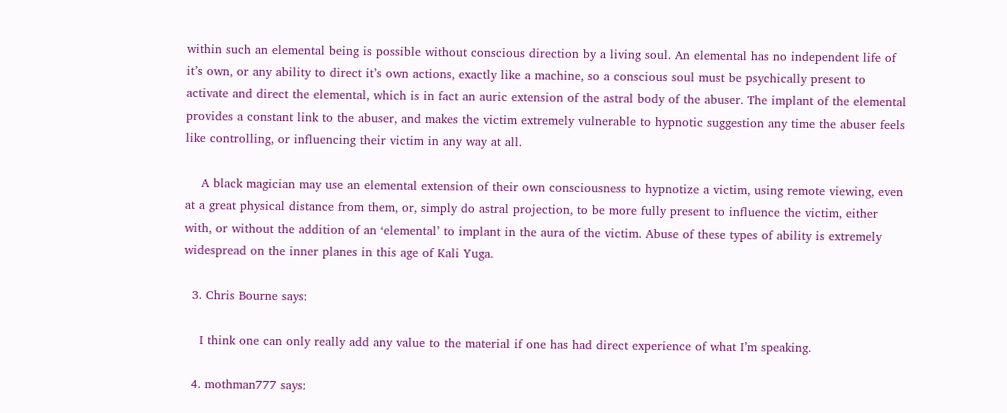within such an elemental being is possible without conscious direction by a living soul. An elemental has no independent life of it’s own, or any ability to direct it’s own actions, exactly like a machine, so a conscious soul must be psychically present to activate and direct the elemental, which is in fact an auric extension of the astral body of the abuser. The implant of the elemental provides a constant link to the abuser, and makes the victim extremely vulnerable to hypnotic suggestion any time the abuser feels like controlling, or influencing their victim in any way at all.

    A black magician may use an elemental extension of their own consciousness to hypnotize a victim, using remote viewing, even at a great physical distance from them, or, simply do astral projection, to be more fully present to influence the victim, either with, or without the addition of an ‘elemental’ to implant in the aura of the victim. Abuse of these types of ability is extremely widespread on the inner planes in this age of Kali Yuga.

  3. Chris Bourne says:

    I think one can only really add any value to the material if one has had direct experience of what I’m speaking.

  4. mothman777 says: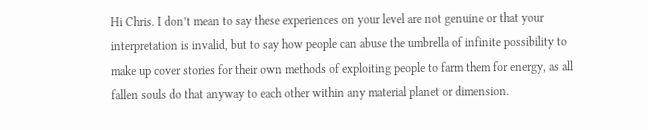Hi Chris. I don’t mean to say these experiences on your level are not genuine or that your interpretation is invalid, but to say how people can abuse the umbrella of infinite possibility to make up cover stories for their own methods of exploiting people to farm them for energy, as all fallen souls do that anyway to each other within any material planet or dimension.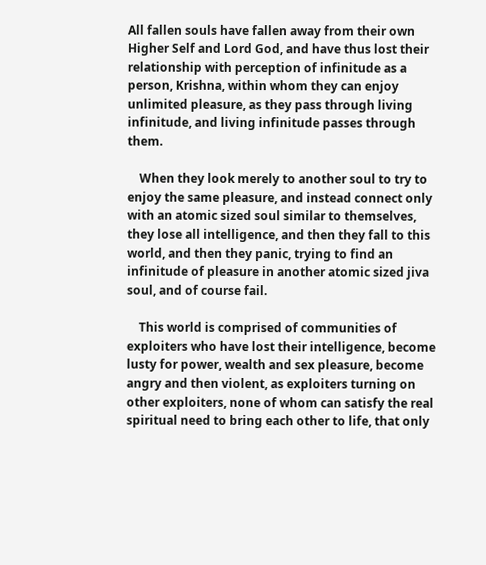All fallen souls have fallen away from their own Higher Self and Lord God, and have thus lost their relationship with perception of infinitude as a person, Krishna, within whom they can enjoy unlimited pleasure, as they pass through living infinitude, and living infinitude passes through them.

    When they look merely to another soul to try to enjoy the same pleasure, and instead connect only with an atomic sized soul similar to themselves, they lose all intelligence, and then they fall to this world, and then they panic, trying to find an infinitude of pleasure in another atomic sized jiva soul, and of course fail.

    This world is comprised of communities of exploiters who have lost their intelligence, become lusty for power, wealth and sex pleasure, become angry and then violent, as exploiters turning on other exploiters, none of whom can satisfy the real spiritual need to bring each other to life, that only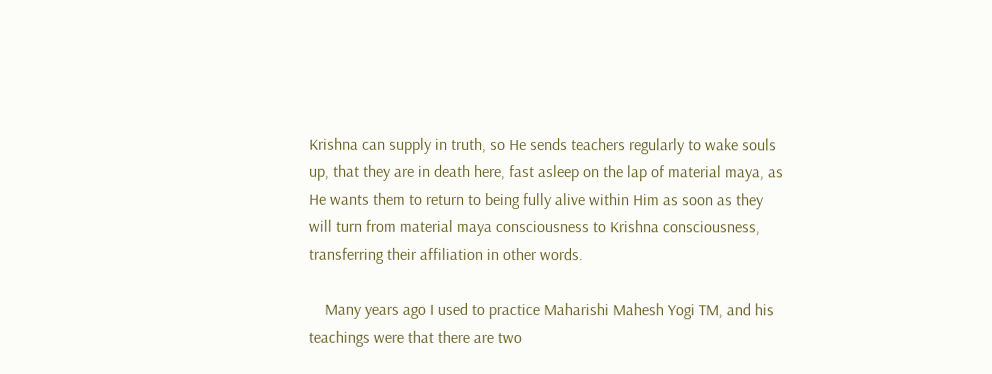Krishna can supply in truth, so He sends teachers regularly to wake souls up, that they are in death here, fast asleep on the lap of material maya, as He wants them to return to being fully alive within Him as soon as they will turn from material maya consciousness to Krishna consciousness, transferring their affiliation in other words.

    Many years ago I used to practice Maharishi Mahesh Yogi TM, and his teachings were that there are two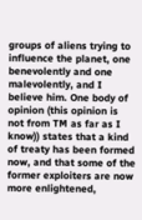groups of aliens trying to influence the planet, one benevolently and one malevolently, and I believe him. One body of opinion (this opinion is not from TM as far as I know)) states that a kind of treaty has been formed now, and that some of the former exploiters are now more enlightened,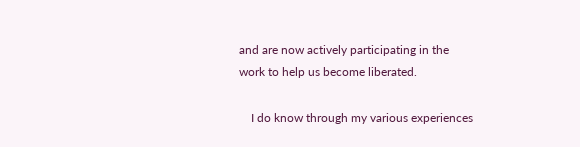and are now actively participating in the work to help us become liberated.

    I do know through my various experiences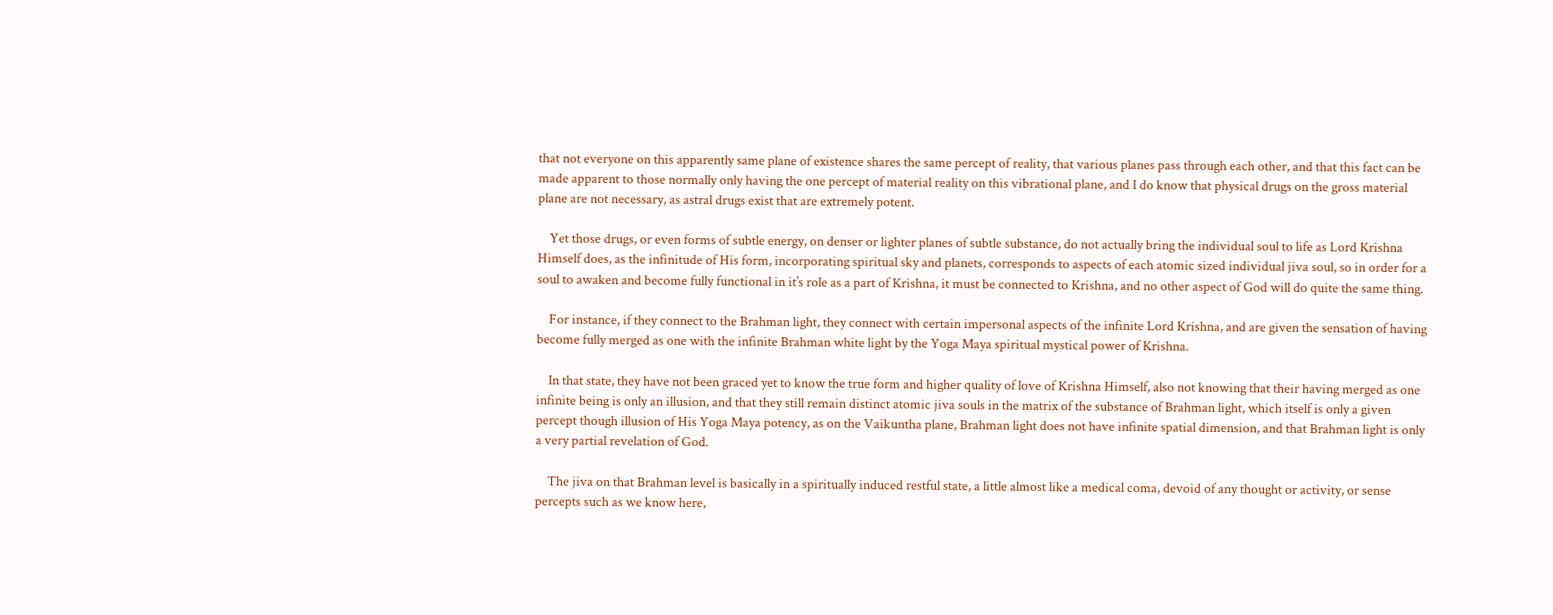that not everyone on this apparently same plane of existence shares the same percept of reality, that various planes pass through each other, and that this fact can be made apparent to those normally only having the one percept of material reality on this vibrational plane, and I do know that physical drugs on the gross material plane are not necessary, as astral drugs exist that are extremely potent.

    Yet those drugs, or even forms of subtle energy, on denser or lighter planes of subtle substance, do not actually bring the individual soul to life as Lord Krishna Himself does, as the infinitude of His form, incorporating spiritual sky and planets, corresponds to aspects of each atomic sized individual jiva soul, so in order for a soul to awaken and become fully functional in it’s role as a part of Krishna, it must be connected to Krishna, and no other aspect of God will do quite the same thing.

    For instance, if they connect to the Brahman light, they connect with certain impersonal aspects of the infinite Lord Krishna, and are given the sensation of having become fully merged as one with the infinite Brahman white light by the Yoga Maya spiritual mystical power of Krishna.

    In that state, they have not been graced yet to know the true form and higher quality of love of Krishna Himself, also not knowing that their having merged as one infinite being is only an illusion, and that they still remain distinct atomic jiva souls in the matrix of the substance of Brahman light, which itself is only a given percept though illusion of His Yoga Maya potency, as on the Vaikuntha plane, Brahman light does not have infinite spatial dimension, and that Brahman light is only a very partial revelation of God.

    The jiva on that Brahman level is basically in a spiritually induced restful state, a little almost like a medical coma, devoid of any thought or activity, or sense percepts such as we know here,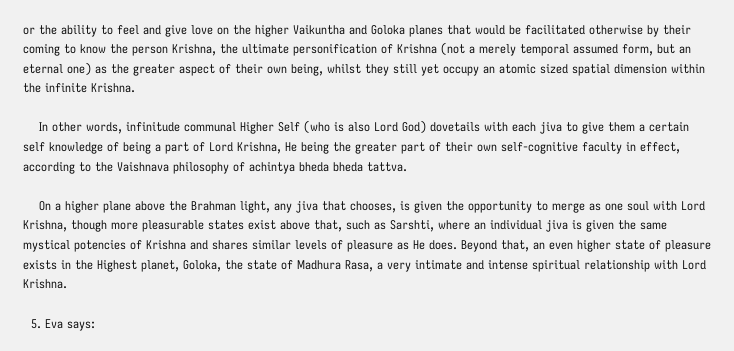or the ability to feel and give love on the higher Vaikuntha and Goloka planes that would be facilitated otherwise by their coming to know the person Krishna, the ultimate personification of Krishna (not a merely temporal assumed form, but an eternal one) as the greater aspect of their own being, whilst they still yet occupy an atomic sized spatial dimension within the infinite Krishna.

    In other words, infinitude communal Higher Self (who is also Lord God) dovetails with each jiva to give them a certain self knowledge of being a part of Lord Krishna, He being the greater part of their own self-cognitive faculty in effect, according to the Vaishnava philosophy of achintya bheda bheda tattva.

    On a higher plane above the Brahman light, any jiva that chooses, is given the opportunity to merge as one soul with Lord Krishna, though more pleasurable states exist above that, such as Sarshti, where an individual jiva is given the same mystical potencies of Krishna and shares similar levels of pleasure as He does. Beyond that, an even higher state of pleasure exists in the Highest planet, Goloka, the state of Madhura Rasa, a very intimate and intense spiritual relationship with Lord Krishna.

  5. Eva says: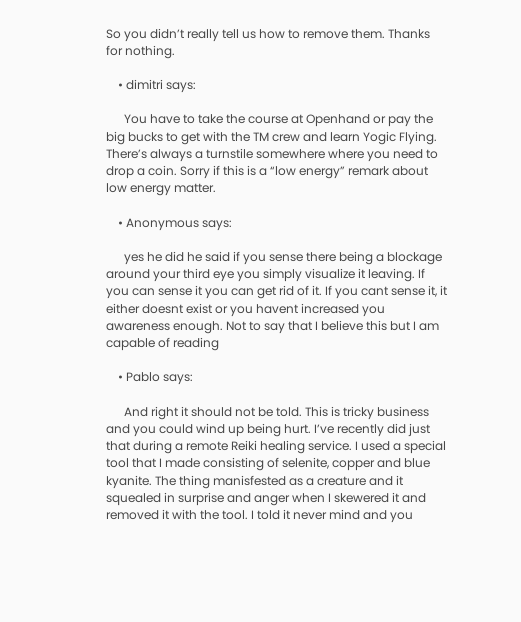So you didn’t really tell us how to remove them. Thanks for nothing.

    • dimitri says:

      You have to take the course at Openhand or pay the big bucks to get with the TM crew and learn Yogic Flying. There’s always a turnstile somewhere where you need to drop a coin. Sorry if this is a “low energy” remark about low energy matter.

    • Anonymous says:

      yes he did he said if you sense there being a blockage around your third eye you simply visualize it leaving. If you can sense it you can get rid of it. If you cant sense it, it either doesnt exist or you havent increased you awareness enough. Not to say that I believe this but I am capable of reading

    • Pablo says:

      And right it should not be told. This is tricky business and you could wind up being hurt. I’ve recently did just that during a remote Reiki healing service. I used a special tool that I made consisting of selenite, copper and blue kyanite. The thing manisfested as a creature and it squealed in surprise and anger when I skewered it and removed it with the tool. I told it never mind and you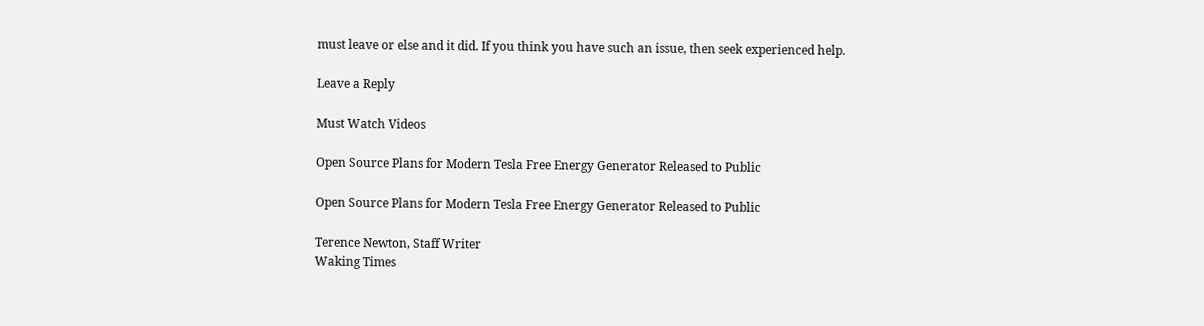must leave or else and it did. If you think you have such an issue, then seek experienced help.

Leave a Reply

Must Watch Videos

Open Source Plans for Modern Tesla Free Energy Generator Released to Public

Open Source Plans for Modern Tesla Free Energy Generator Released to Public

Terence Newton, Staff Writer
Waking Times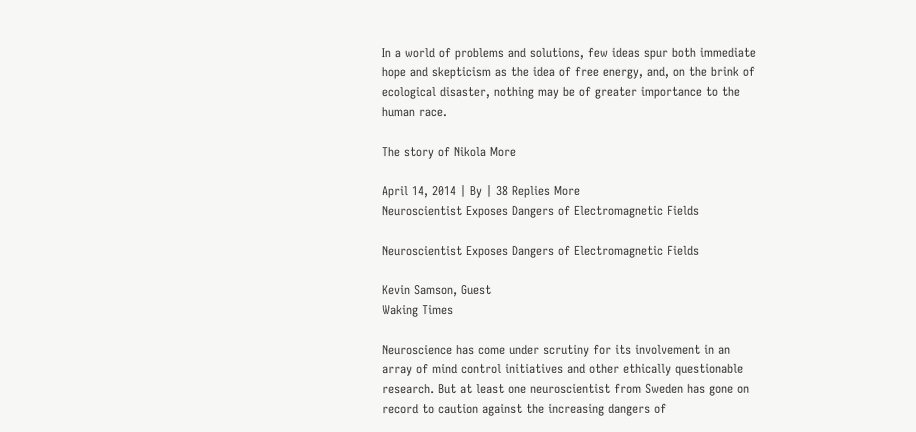In a world of problems and solutions, few ideas spur both immediate hope and skepticism as the idea of free energy, and, on the brink of ecological disaster, nothing may be of greater importance to the human race.

The story of Nikola More

April 14, 2014 | By | 38 Replies More
Neuroscientist Exposes Dangers of Electromagnetic Fields

Neuroscientist Exposes Dangers of Electromagnetic Fields

Kevin Samson, Guest
Waking Times

Neuroscience has come under scrutiny for its involvement in an array of mind control initiatives and other ethically questionable research. But at least one neuroscientist from Sweden has gone on record to caution against the increasing dangers of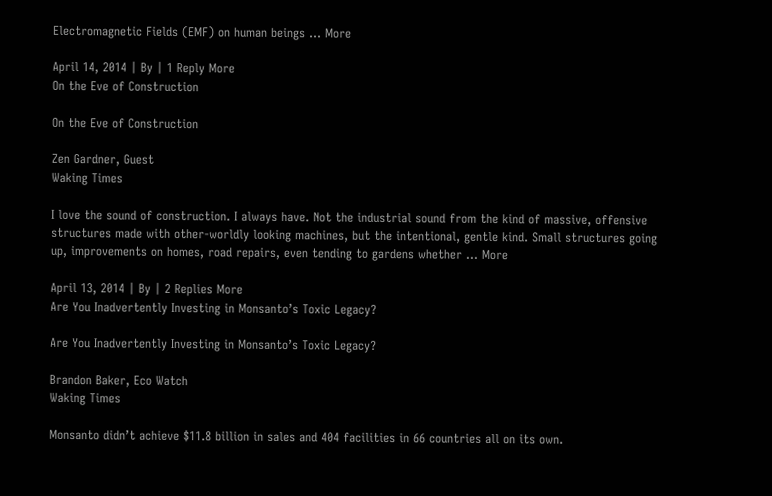Electromagnetic Fields (EMF) on human beings … More

April 14, 2014 | By | 1 Reply More
On the Eve of Construction

On the Eve of Construction

Zen Gardner, Guest
Waking Times

I love the sound of construction. I always have. Not the industrial sound from the kind of massive, offensive structures made with other-worldly looking machines, but the intentional, gentle kind. Small structures going up, improvements on homes, road repairs, even tending to gardens whether … More

April 13, 2014 | By | 2 Replies More
Are You Inadvertently Investing in Monsanto’s Toxic Legacy?

Are You Inadvertently Investing in Monsanto’s Toxic Legacy?

Brandon Baker, Eco Watch
Waking Times

Monsanto didn’t achieve $11.8 billion in sales and 404 facilities in 66 countries all on its own.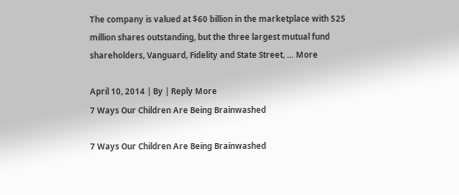The company is valued at $60 billion in the marketplace with 525 million shares outstanding, but the three largest mutual fund shareholders, Vanguard, Fidelity and State Street, … More

April 10, 2014 | By | Reply More
7 Ways Our Children Are Being Brainwashed

7 Ways Our Children Are Being Brainwashed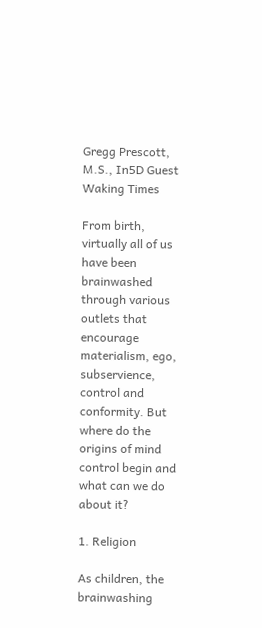Gregg Prescott, M.S., In5D Guest
Waking Times

From birth, virtually all of us have been brainwashed through various outlets that encourage materialism, ego, subservience, control and conformity. But where do the origins of mind control begin and what can we do about it?

1. Religion

As children, the brainwashing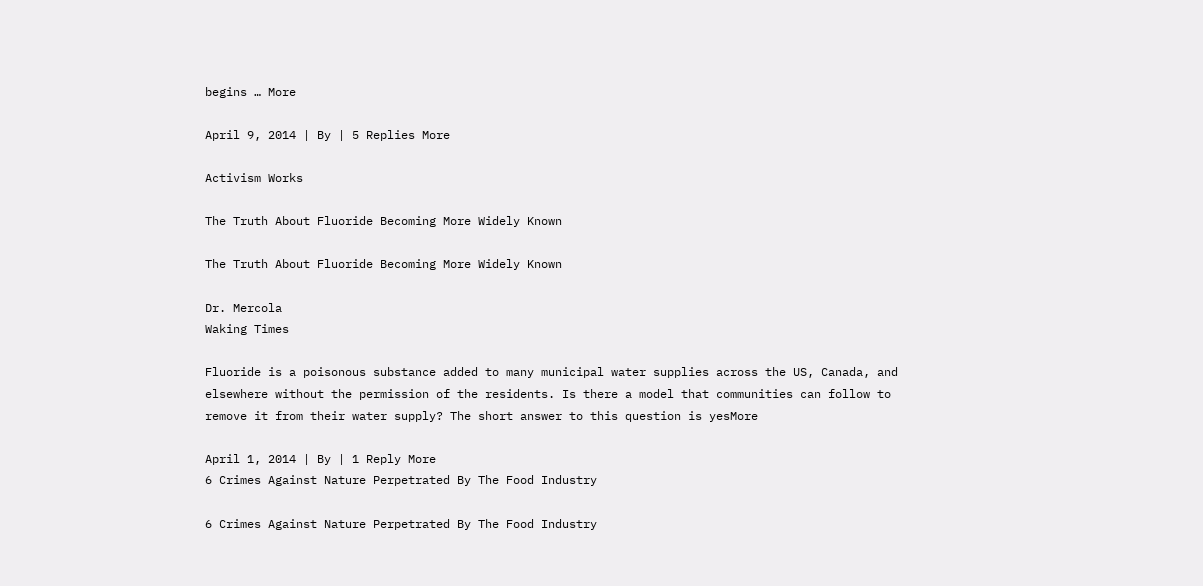begins … More

April 9, 2014 | By | 5 Replies More

Activism Works

The Truth About Fluoride Becoming More Widely Known

The Truth About Fluoride Becoming More Widely Known

Dr. Mercola
Waking Times

Fluoride is a poisonous substance added to many municipal water supplies across the US, Canada, and elsewhere without the permission of the residents. Is there a model that communities can follow to remove it from their water supply? The short answer to this question is yesMore

April 1, 2014 | By | 1 Reply More
6 Crimes Against Nature Perpetrated By The Food Industry

6 Crimes Against Nature Perpetrated By The Food Industry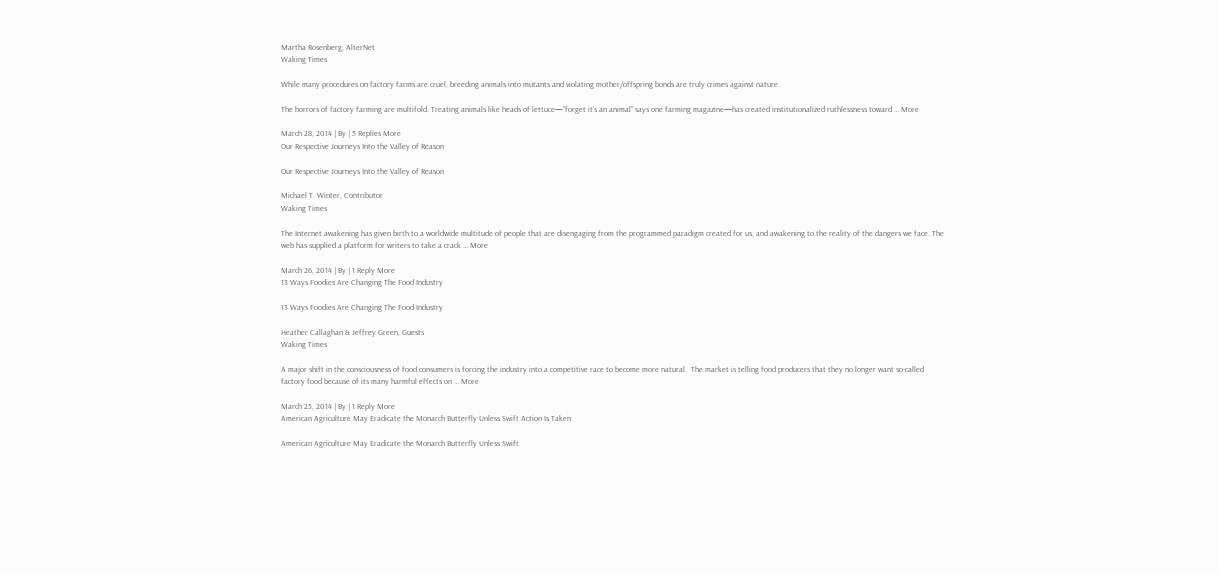Martha Rosenberg, AlterNet
Waking Times

While many procedures on factory farms are cruel, breeding animals into mutants and violating mother/offspring bonds are truly crimes against nature.

The horrors of factory farming are multifold. Treating animals like heads of lettuce—”forget it’s an animal” says one farming magazine—has created institutionalized ruthlessness toward … More

March 28, 2014 | By | 5 Replies More
Our Respective Journeys Into the Valley of Reason

Our Respective Journeys Into the Valley of Reason

Michael T. Winter, Contributor
Waking Times

The Internet awakening has given birth to a worldwide multitude of people that are disengaging from the programmed paradigm created for us, and awakening to the reality of the dangers we face. The web has supplied a platform for writers to take a crack … More

March 26, 2014 | By | 1 Reply More
13 Ways Foodies Are Changing The Food Industry

13 Ways Foodies Are Changing The Food Industry

Heather Callaghan & Jeffrey Green, Guests
Waking Times

A major shift in the consciousness of food consumers is forcing the industry into a competitive race to become more natural.  The market is telling food producers that they no longer want so-called factory food because of its many harmful effects on … More

March 25, 2014 | By | 1 Reply More
American Agriculture May Eradicate the Monarch Butterfly Unless Swift Action Is Taken

American Agriculture May Eradicate the Monarch Butterfly Unless Swift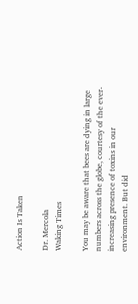Action Is Taken

Dr. Mercola
Waking Times

You may be aware that bees are dying in large numbers across the globe, courtesy of the ever-increasing presence of toxins in our environment. But did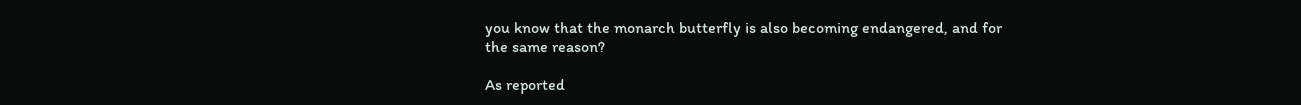you know that the monarch butterfly is also becoming endangered, and for the same reason?

As reported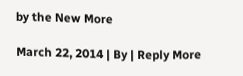by the New More

March 22, 2014 | By | Reply More